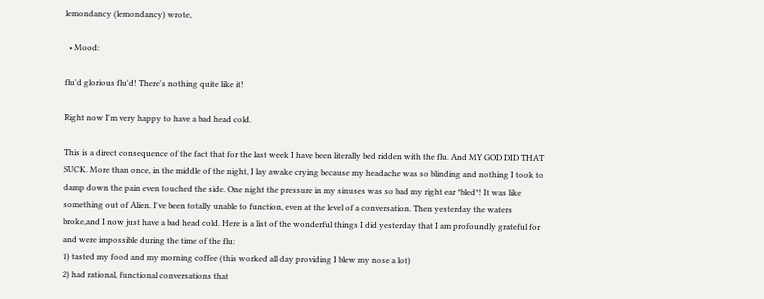lemondancy (lemondancy) wrote,

  • Mood:

flu'd glorious flu'd! There's nothing quite like it!

Right now I'm very happy to have a bad head cold.

This is a direct consequence of the fact that for the last week I have been literally bed ridden with the flu. And MY GOD DID THAT SUCK. More than once, in the middle of the night, I lay awake crying because my headache was so blinding and nothing I took to damp down the pain even touched the side. One night the pressure in my sinuses was so bad my right ear *bled*! It was like something out of Alien. I've been totally unable to function, even at the level of a conversation. Then yesterday the waters broke,and I now just have a bad head cold. Here is a list of the wonderful things I did yesterday that I am profoundly grateful for and were impossible during the time of the flu:
1) tasted my food and my morning coffee (this worked all day providing I blew my nose a lot)
2) had rational, functional conversations that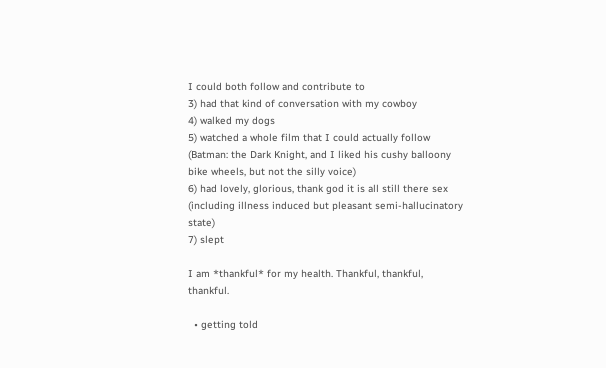I could both follow and contribute to
3) had that kind of conversation with my cowboy
4) walked my dogs
5) watched a whole film that I could actually follow (Batman: the Dark Knight, and I liked his cushy balloony bike wheels, but not the silly voice)
6) had lovely, glorious, thank god it is all still there sex (including illness induced but pleasant semi-hallucinatory state)
7) slept

I am *thankful* for my health. Thankful, thankful, thankful.

  • getting told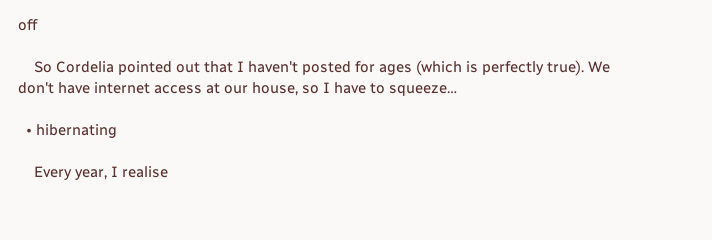off

    So Cordelia pointed out that I haven't posted for ages (which is perfectly true). We don't have internet access at our house, so I have to squeeze…

  • hibernating

    Every year, I realise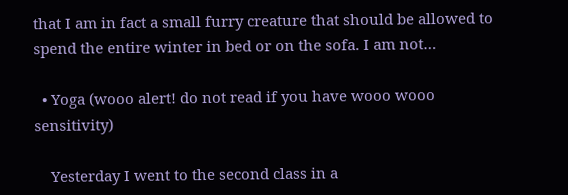that I am in fact a small furry creature that should be allowed to spend the entire winter in bed or on the sofa. I am not…

  • Yoga (wooo alert! do not read if you have wooo wooo sensitivity)

    Yesterday I went to the second class in a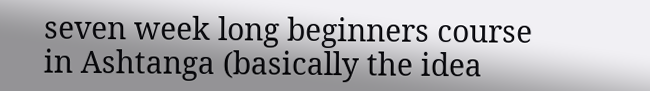seven week long beginners course in Ashtanga (basically the idea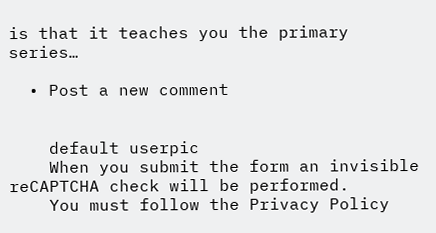is that it teaches you the primary series…

  • Post a new comment


    default userpic
    When you submit the form an invisible reCAPTCHA check will be performed.
    You must follow the Privacy Policy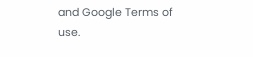and Google Terms of use.